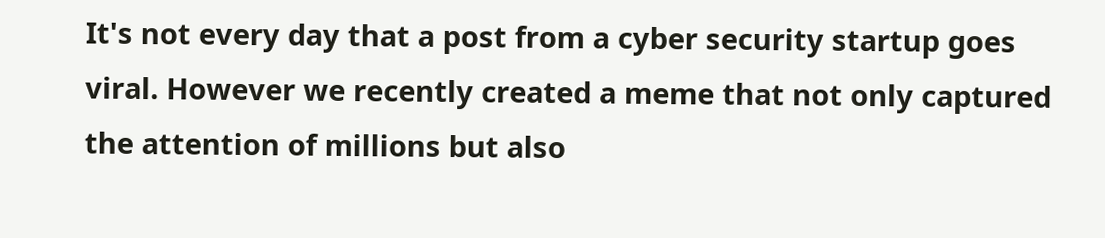It's not every day that a post from a cyber security startup goes viral. However we recently created a meme that not only captured the attention of millions but also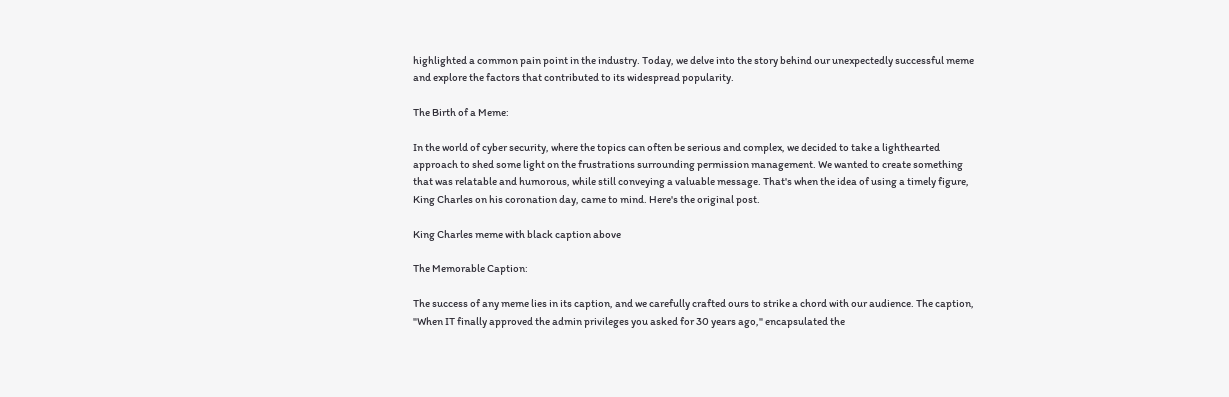highlighted a common pain point in the industry. Today, we delve into the story behind our unexpectedly successful meme and explore the factors that contributed to its widespread popularity.

The Birth of a Meme:

In the world of cyber security, where the topics can often be serious and complex, we decided to take a lighthearted approach to shed some light on the frustrations surrounding permission management. We wanted to create something that was relatable and humorous, while still conveying a valuable message. That's when the idea of using a timely figure, King Charles on his coronation day, came to mind. Here's the original post.

King Charles meme with black caption above

The Memorable Caption:

The success of any meme lies in its caption, and we carefully crafted ours to strike a chord with our audience. The caption, "When IT finally approved the admin privileges you asked for 30 years ago," encapsulated the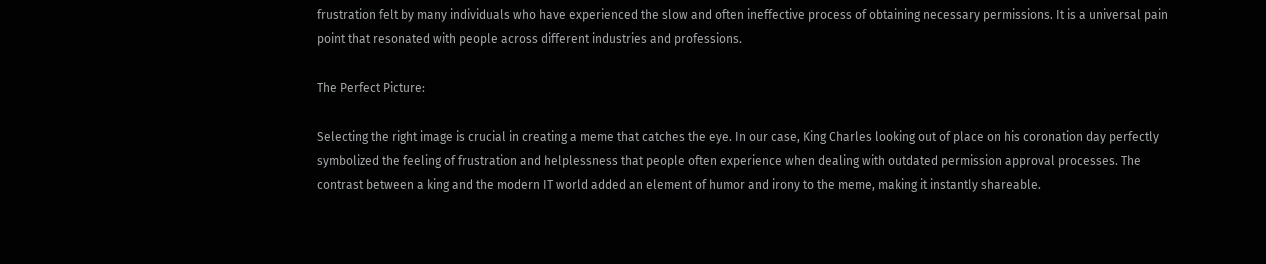frustration felt by many individuals who have experienced the slow and often ineffective process of obtaining necessary permissions. It is a universal pain point that resonated with people across different industries and professions.

The Perfect Picture:

Selecting the right image is crucial in creating a meme that catches the eye. In our case, King Charles looking out of place on his coronation day perfectly symbolized the feeling of frustration and helplessness that people often experience when dealing with outdated permission approval processes. The contrast between a king and the modern IT world added an element of humor and irony to the meme, making it instantly shareable.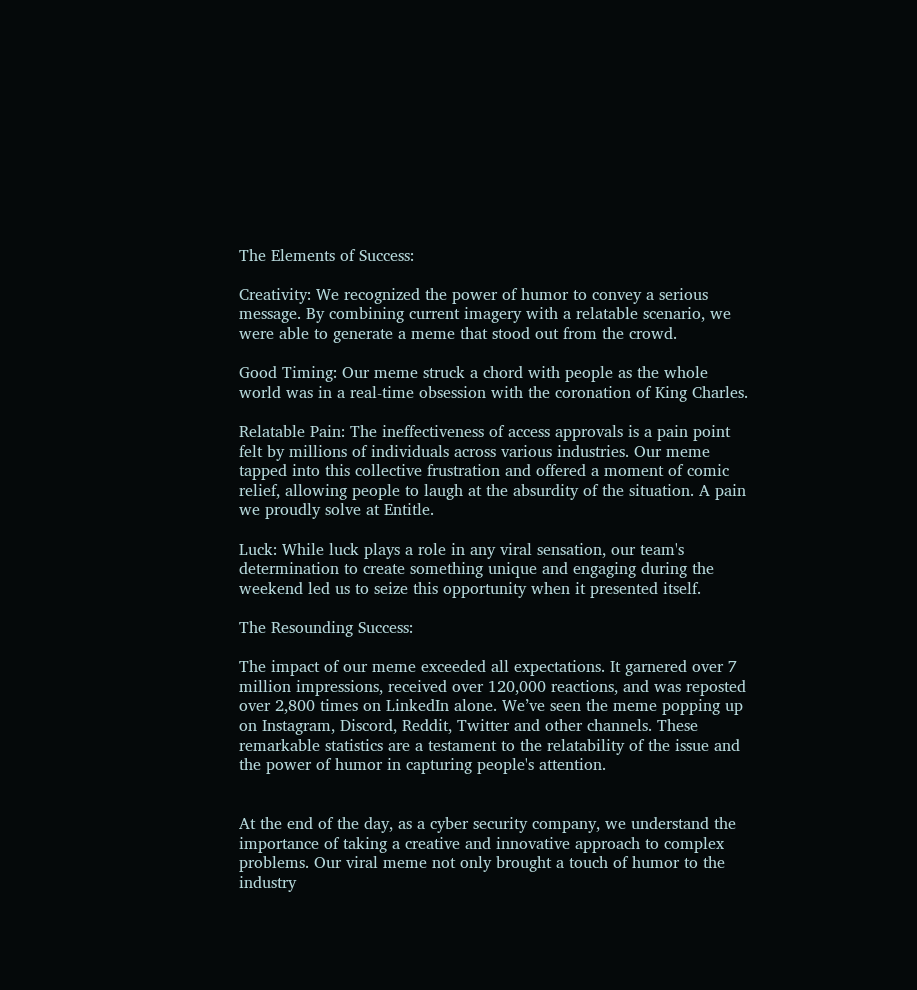The Elements of Success:

Creativity: We recognized the power of humor to convey a serious message. By combining current imagery with a relatable scenario, we were able to generate a meme that stood out from the crowd.

Good Timing: Our meme struck a chord with people as the whole world was in a real-time obsession with the coronation of King Charles.

Relatable Pain: The ineffectiveness of access approvals is a pain point felt by millions of individuals across various industries. Our meme tapped into this collective frustration and offered a moment of comic relief, allowing people to laugh at the absurdity of the situation. A pain we proudly solve at Entitle.

Luck: While luck plays a role in any viral sensation, our team's determination to create something unique and engaging during the weekend led us to seize this opportunity when it presented itself.

The Resounding Success:

The impact of our meme exceeded all expectations. It garnered over 7 million impressions, received over 120,000 reactions, and was reposted over 2,800 times on LinkedIn alone. We’ve seen the meme popping up on Instagram, Discord, Reddit, Twitter and other channels. These remarkable statistics are a testament to the relatability of the issue and the power of humor in capturing people's attention.


At the end of the day, as a cyber security company, we understand the importance of taking a creative and innovative approach to complex problems. Our viral meme not only brought a touch of humor to the industry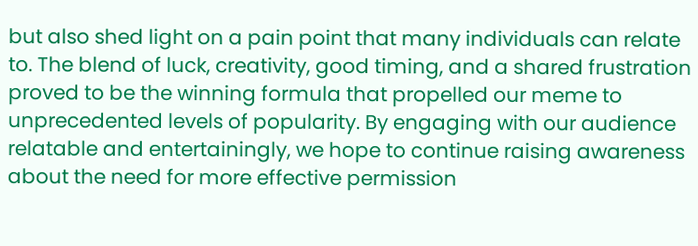but also shed light on a pain point that many individuals can relate to. The blend of luck, creativity, good timing, and a shared frustration proved to be the winning formula that propelled our meme to unprecedented levels of popularity. By engaging with our audience relatable and entertainingly, we hope to continue raising awareness about the need for more effective permission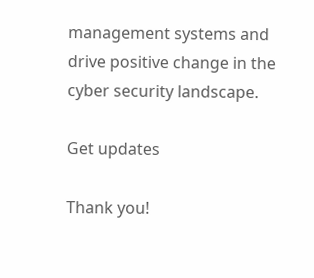management systems and drive positive change in the cyber security landscape.

Get updates

Thank you!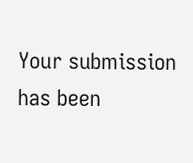Your submission has been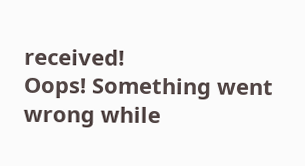received!
Oops! Something went wrong while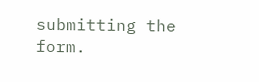submitting the form.